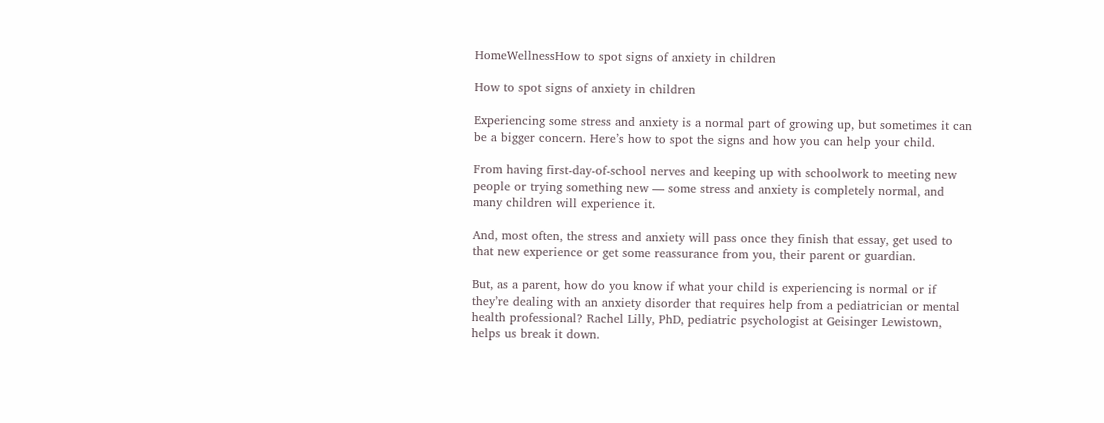HomeWellnessHow to spot signs of anxiety in children

How to spot signs of anxiety in children

Experiencing some stress and anxiety is a normal part of growing up, but sometimes it can be a bigger concern. Here’s how to spot the signs and how you can help your child.

From having first-day-of-school nerves and keeping up with schoolwork to meeting new people or trying something new — some stress and anxiety is completely normal, and many children will experience it.

And, most often, the stress and anxiety will pass once they finish that essay, get used to that new experience or get some reassurance from you, their parent or guardian.

But, as a parent, how do you know if what your child is experiencing is normal or if they’re dealing with an anxiety disorder that requires help from a pediatrician or mental health professional? Rachel Lilly, PhD, pediatric psychologist at Geisinger Lewistown, helps us break it down.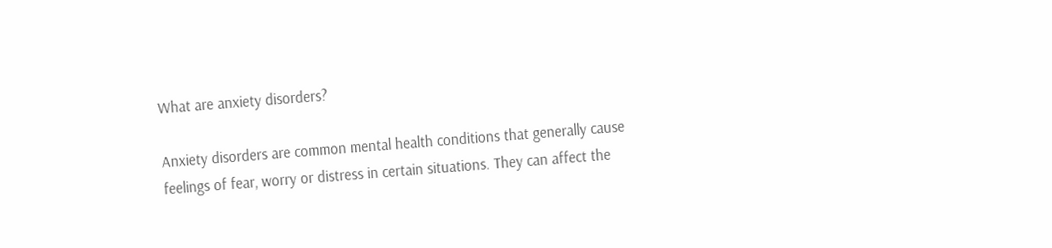What are anxiety disorders?

Anxiety disorders are common mental health conditions that generally cause feelings of fear, worry or distress in certain situations. They can affect the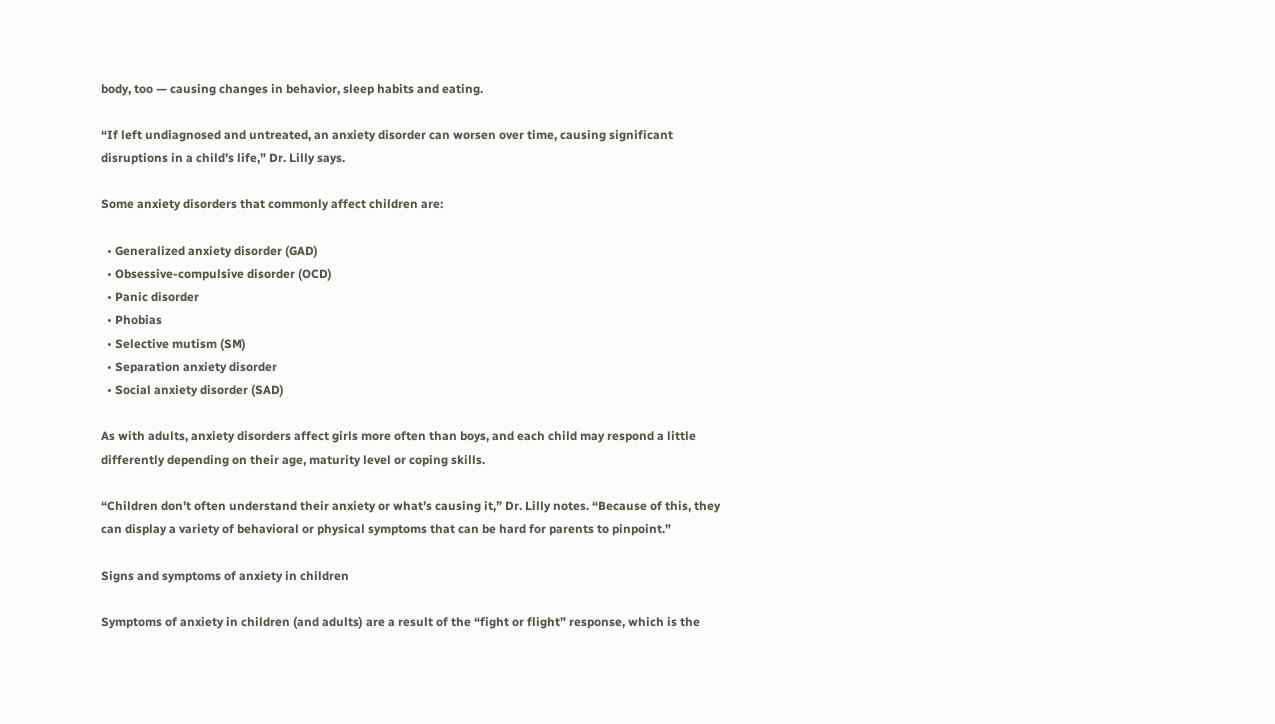body, too — causing changes in behavior, sleep habits and eating.

“If left undiagnosed and untreated, an anxiety disorder can worsen over time, causing significant disruptions in a child’s life,” Dr. Lilly says.

Some anxiety disorders that commonly affect children are:

  • Generalized anxiety disorder (GAD)
  • Obsessive-compulsive disorder (OCD)
  • Panic disorder
  • Phobias
  • Selective mutism (SM)
  • Separation anxiety disorder
  • Social anxiety disorder (SAD)

As with adults, anxiety disorders affect girls more often than boys, and each child may respond a little differently depending on their age, maturity level or coping skills.

“Children don’t often understand their anxiety or what’s causing it,” Dr. Lilly notes. “Because of this, they can display a variety of behavioral or physical symptoms that can be hard for parents to pinpoint.”

Signs and symptoms of anxiety in children

Symptoms of anxiety in children (and adults) are a result of the “fight or flight” response, which is the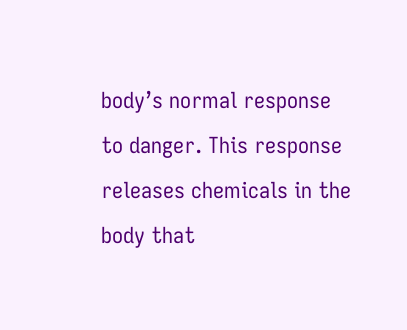body’s normal response to danger. This response releases chemicals in the body that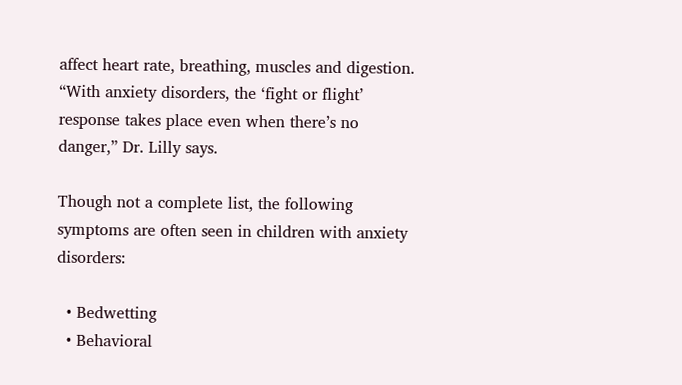affect heart rate, breathing, muscles and digestion. “With anxiety disorders, the ‘fight or flight’ response takes place even when there’s no danger,” Dr. Lilly says.

Though not a complete list, the following symptoms are often seen in children with anxiety disorders:

  • Bedwetting
  • Behavioral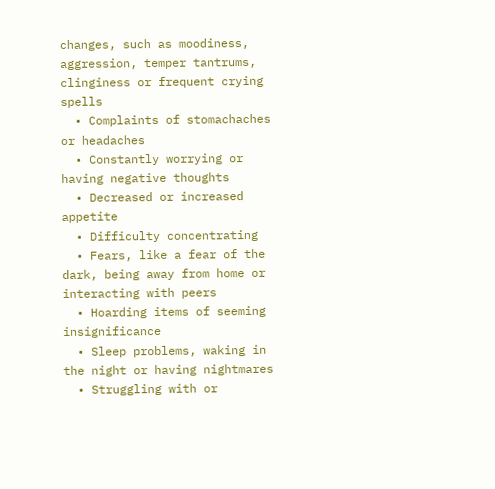changes, such as moodiness, aggression, temper tantrums, clinginess or frequent crying spells
  • Complaints of stomachaches or headaches
  • Constantly worrying or having negative thoughts
  • Decreased or increased appetite
  • Difficulty concentrating
  • Fears, like a fear of the dark, being away from home or interacting with peers
  • Hoarding items of seeming insignificance
  • Sleep problems, waking in the night or having nightmares
  • Struggling with or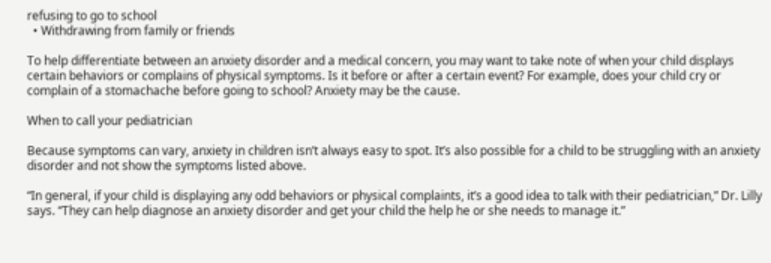refusing to go to school
  • Withdrawing from family or friends

To help differentiate between an anxiety disorder and a medical concern, you may want to take note of when your child displays certain behaviors or complains of physical symptoms. Is it before or after a certain event? For example, does your child cry or complain of a stomachache before going to school? Anxiety may be the cause.

When to call your pediatrician

Because symptoms can vary, anxiety in children isn’t always easy to spot. It’s also possible for a child to be struggling with an anxiety disorder and not show the symptoms listed above.

“In general, if your child is displaying any odd behaviors or physical complaints, it’s a good idea to talk with their pediatrician,” Dr. Lilly says. “They can help diagnose an anxiety disorder and get your child the help he or she needs to manage it.”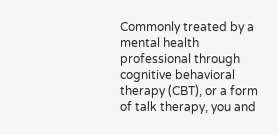Commonly treated by a mental health professional through cognitive behavioral therapy (CBT), or a form of talk therapy, you and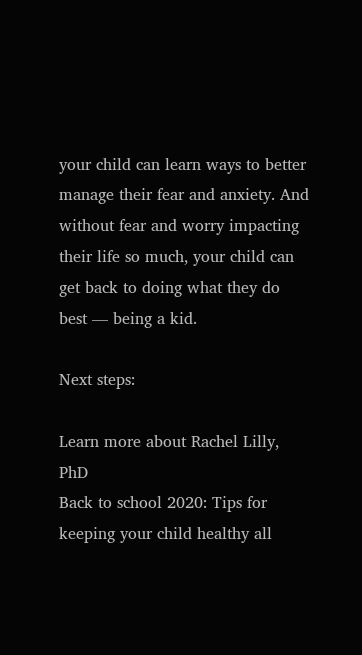your child can learn ways to better manage their fear and anxiety. And without fear and worry impacting their life so much, your child can get back to doing what they do best — being a kid.

Next steps:

Learn more about Rachel Lilly, PhD
Back to school 2020: Tips for keeping your child healthy all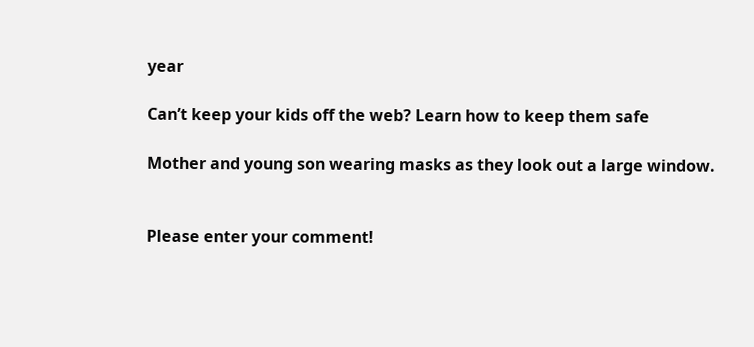year

Can’t keep your kids off the web? Learn how to keep them safe

Mother and young son wearing masks as they look out a large window.


Please enter your comment!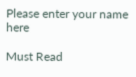Please enter your name here

Must Read